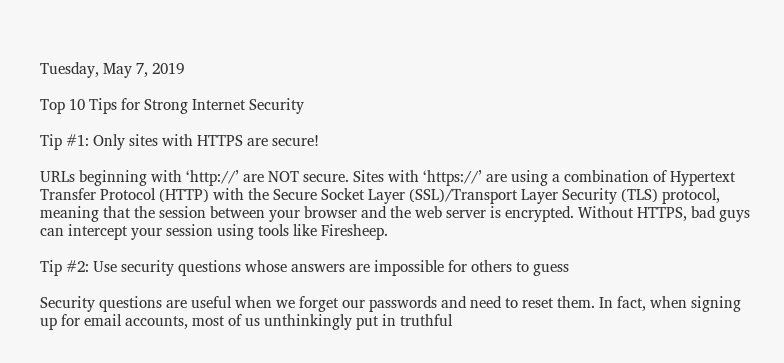Tuesday, May 7, 2019

Top 10 Tips for Strong Internet Security

Tip #1: Only sites with HTTPS are secure!

URLs beginning with ‘http://’ are NOT secure. Sites with ‘https://’ are using a combination of Hypertext Transfer Protocol (HTTP) with the Secure Socket Layer (SSL)/Transport Layer Security (TLS) protocol, meaning that the session between your browser and the web server is encrypted. Without HTTPS, bad guys can intercept your session using tools like Firesheep.

Tip #2: Use security questions whose answers are impossible for others to guess

Security questions are useful when we forget our passwords and need to reset them. In fact, when signing up for email accounts, most of us unthinkingly put in truthful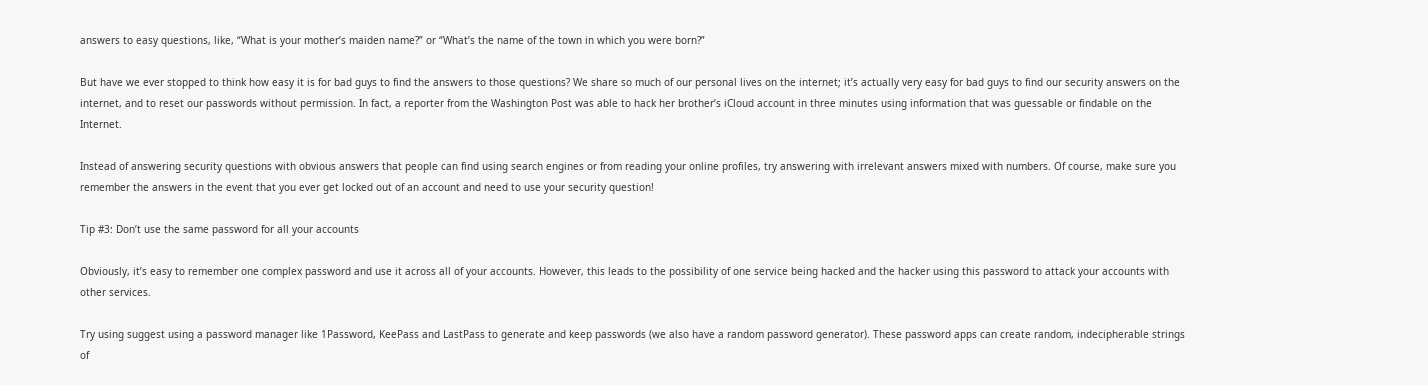answers to easy questions, like, “What is your mother’s maiden name?” or “What’s the name of the town in which you were born?”

But have we ever stopped to think how easy it is for bad guys to find the answers to those questions? We share so much of our personal lives on the internet; it’s actually very easy for bad guys to find our security answers on the internet, and to reset our passwords without permission. In fact, a reporter from the Washington Post was able to hack her brother’s iCloud account in three minutes using information that was guessable or findable on the Internet.

Instead of answering security questions with obvious answers that people can find using search engines or from reading your online profiles, try answering with irrelevant answers mixed with numbers. Of course, make sure you remember the answers in the event that you ever get locked out of an account and need to use your security question!

Tip #3: Don’t use the same password for all your accounts

Obviously, it’s easy to remember one complex password and use it across all of your accounts. However, this leads to the possibility of one service being hacked and the hacker using this password to attack your accounts with other services.

Try using suggest using a password manager like 1Password, KeePass and LastPass to generate and keep passwords (we also have a random password generator). These password apps can create random, indecipherable strings of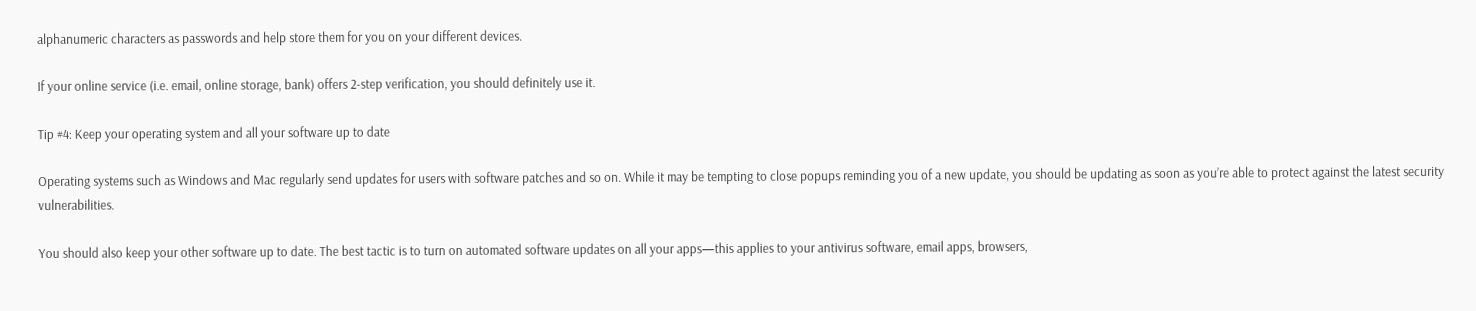alphanumeric characters as passwords and help store them for you on your different devices.

If your online service (i.e. email, online storage, bank) offers 2-step verification, you should definitely use it.

Tip #4: Keep your operating system and all your software up to date

Operating systems such as Windows and Mac regularly send updates for users with software patches and so on. While it may be tempting to close popups reminding you of a new update, you should be updating as soon as you’re able to protect against the latest security vulnerabilities.

You should also keep your other software up to date. The best tactic is to turn on automated software updates on all your apps—this applies to your antivirus software, email apps, browsers,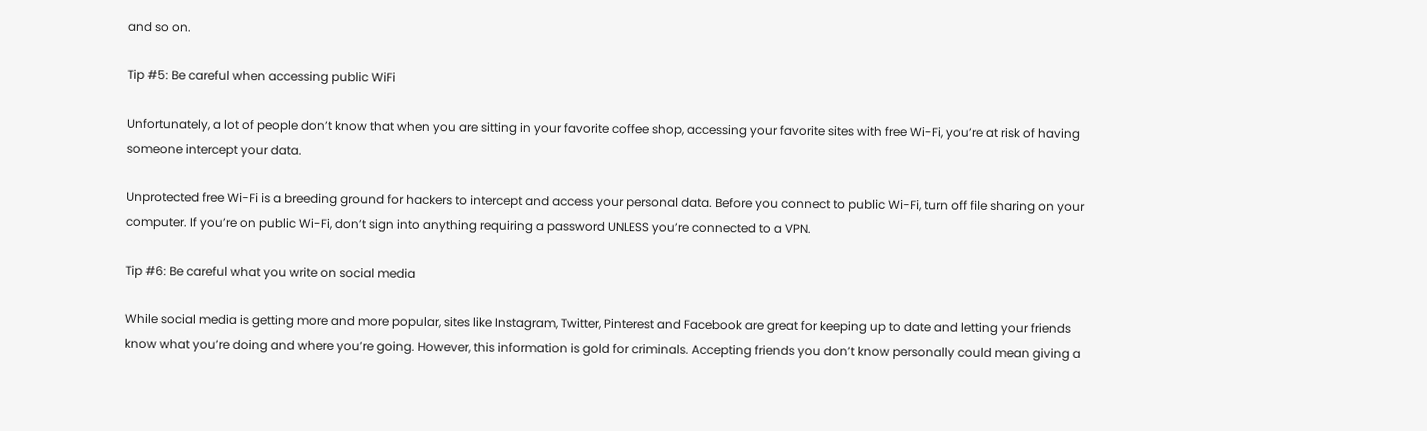and so on.

Tip #5: Be careful when accessing public WiFi

Unfortunately, a lot of people don’t know that when you are sitting in your favorite coffee shop, accessing your favorite sites with free Wi-Fi, you’re at risk of having someone intercept your data.

Unprotected free Wi-Fi is a breeding ground for hackers to intercept and access your personal data. Before you connect to public Wi-Fi, turn off file sharing on your computer. If you’re on public Wi-Fi, don’t sign into anything requiring a password UNLESS you’re connected to a VPN.

Tip #6: Be careful what you write on social media

While social media is getting more and more popular, sites like Instagram, Twitter, Pinterest and Facebook are great for keeping up to date and letting your friends know what you’re doing and where you’re going. However, this information is gold for criminals. Accepting friends you don’t know personally could mean giving a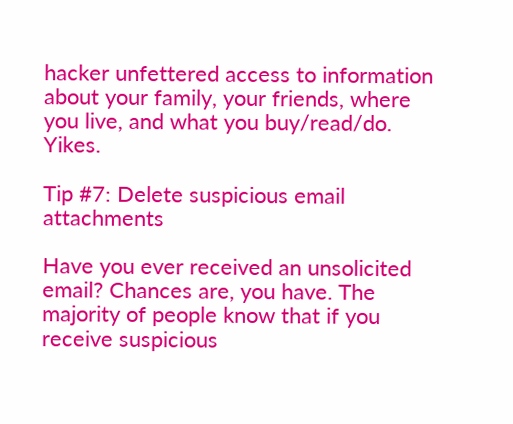hacker unfettered access to information about your family, your friends, where you live, and what you buy/read/do. Yikes.

Tip #7: Delete suspicious email attachments

Have you ever received an unsolicited email? Chances are, you have. The majority of people know that if you receive suspicious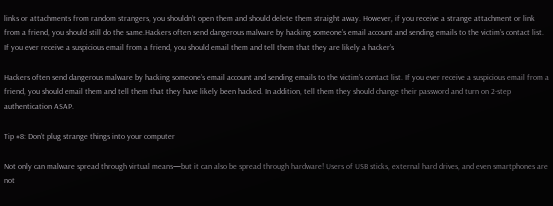links or attachments from random strangers, you shouldn’t open them and should delete them straight away. However, if you receive a strange attachment or link from a friend, you should still do the same.Hackers often send dangerous malware by hacking someone’s email account and sending emails to the victim’s contact list. If you ever receive a suspicious email from a friend, you should email them and tell them that they are likely a hacker’s

Hackers often send dangerous malware by hacking someone’s email account and sending emails to the victim’s contact list. If you ever receive a suspicious email from a friend, you should email them and tell them that they have likely been hacked. In addition, tell them they should change their password and turn on 2-step authentication ASAP.

Tip #8: Don’t plug strange things into your computer

Not only can malware spread through virtual means—but it can also be spread through hardware! Users of USB sticks, external hard drives, and even smartphones are not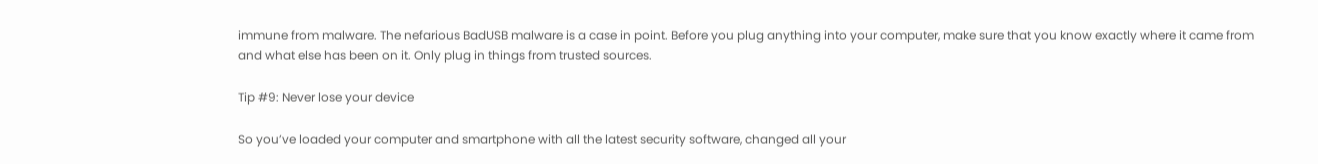immune from malware. The nefarious BadUSB malware is a case in point. Before you plug anything into your computer, make sure that you know exactly where it came from and what else has been on it. Only plug in things from trusted sources.

Tip #9: Never lose your device

So you’ve loaded your computer and smartphone with all the latest security software, changed all your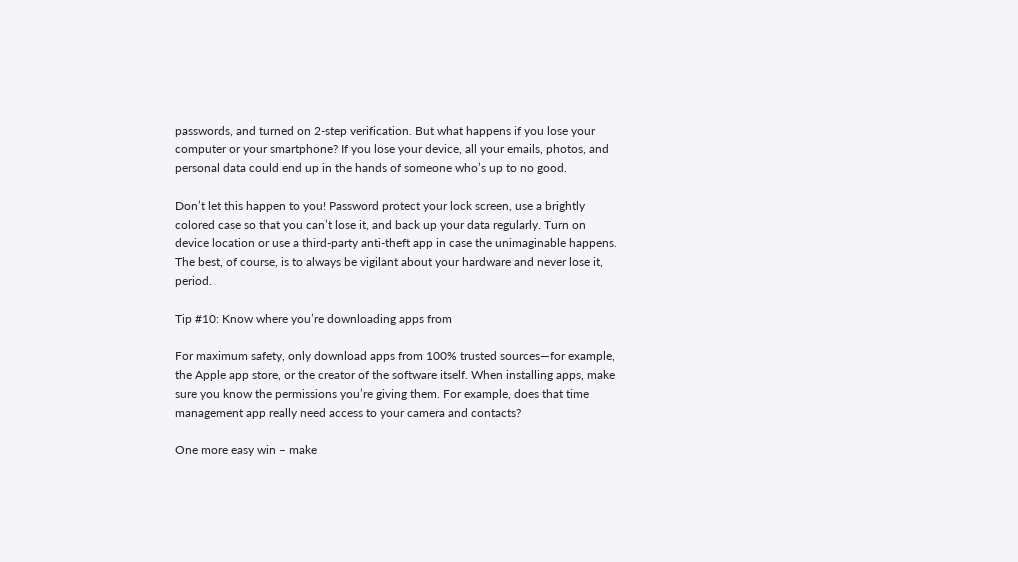passwords, and turned on 2-step verification. But what happens if you lose your computer or your smartphone? If you lose your device, all your emails, photos, and personal data could end up in the hands of someone who’s up to no good.

Don’t let this happen to you! Password protect your lock screen, use a brightly colored case so that you can’t lose it, and back up your data regularly. Turn on device location or use a third-party anti-theft app in case the unimaginable happens. The best, of course, is to always be vigilant about your hardware and never lose it, period.

Tip #10: Know where you’re downloading apps from

For maximum safety, only download apps from 100% trusted sources—for example, the Apple app store, or the creator of the software itself. When installing apps, make sure you know the permissions you’re giving them. For example, does that time management app really need access to your camera and contacts?

One more easy win – make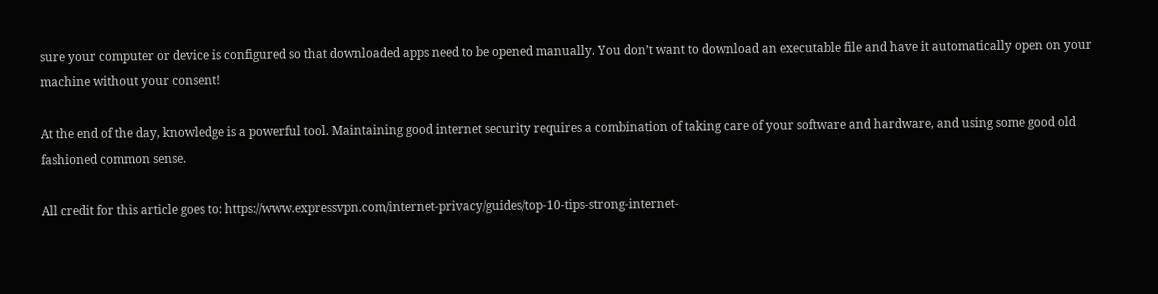sure your computer or device is configured so that downloaded apps need to be opened manually. You don’t want to download an executable file and have it automatically open on your machine without your consent!

At the end of the day, knowledge is a powerful tool. Maintaining good internet security requires a combination of taking care of your software and hardware, and using some good old fashioned common sense.

All credit for this article goes to: https://www.expressvpn.com/internet-privacy/guides/top-10-tips-strong-internet-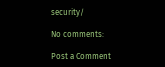security/

No comments:

Post a Comment